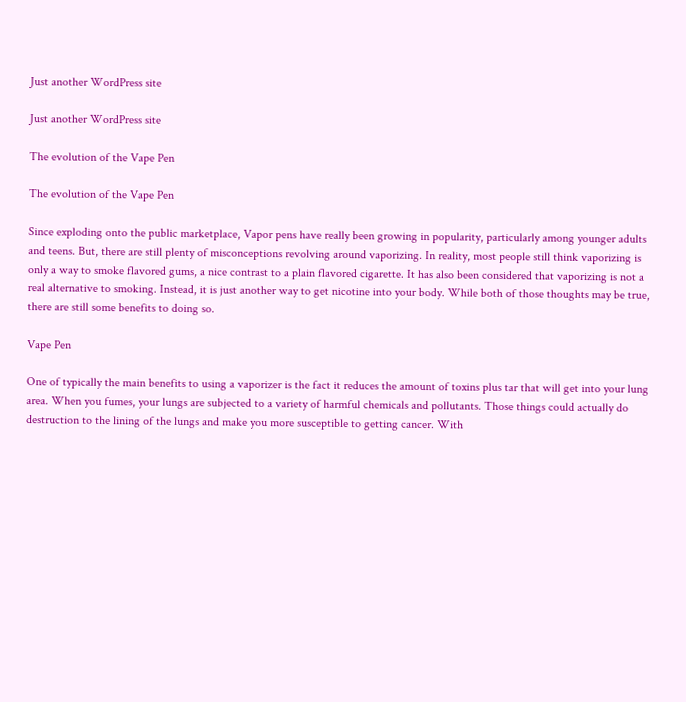Just another WordPress site

Just another WordPress site

The evolution of the Vape Pen

The evolution of the Vape Pen

Since exploding onto the public marketplace, Vapor pens have really been growing in popularity, particularly among younger adults and teens. But, there are still plenty of misconceptions revolving around vaporizing. In reality, most people still think vaporizing is only a way to smoke flavored gums, a nice contrast to a plain flavored cigarette. It has also been considered that vaporizing is not a real alternative to smoking. Instead, it is just another way to get nicotine into your body. While both of those thoughts may be true, there are still some benefits to doing so.

Vape Pen

One of typically the main benefits to using a vaporizer is the fact it reduces the amount of toxins plus tar that will get into your lung area. When you fumes, your lungs are subjected to a variety of harmful chemicals and pollutants. Those things could actually do destruction to the lining of the lungs and make you more susceptible to getting cancer. With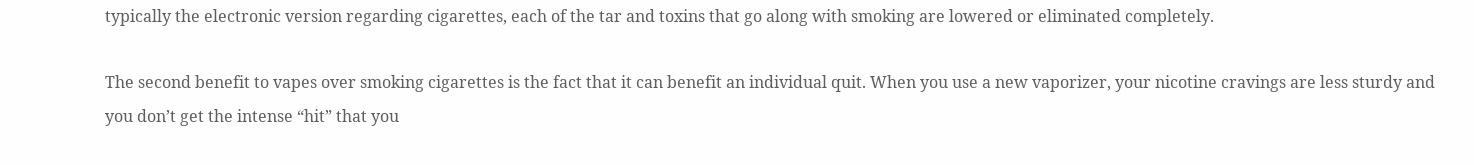typically the electronic version regarding cigarettes, each of the tar and toxins that go along with smoking are lowered or eliminated completely.

The second benefit to vapes over smoking cigarettes is the fact that it can benefit an individual quit. When you use a new vaporizer, your nicotine cravings are less sturdy and you don’t get the intense “hit” that you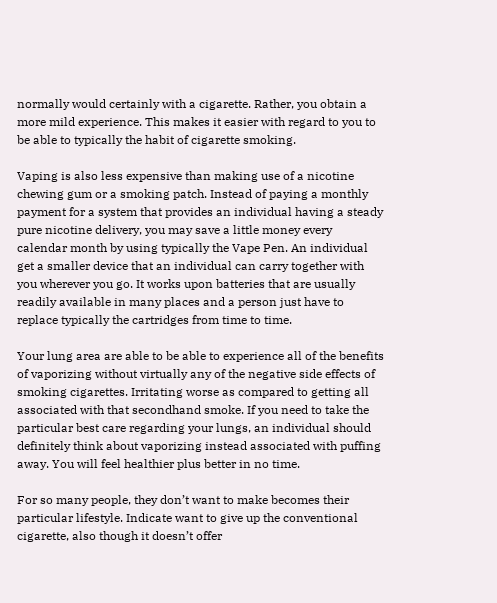normally would certainly with a cigarette. Rather, you obtain a more mild experience. This makes it easier with regard to you to be able to typically the habit of cigarette smoking.

Vaping is also less expensive than making use of a nicotine chewing gum or a smoking patch. Instead of paying a monthly payment for a system that provides an individual having a steady pure nicotine delivery, you may save a little money every calendar month by using typically the Vape Pen. An individual get a smaller device that an individual can carry together with you wherever you go. It works upon batteries that are usually readily available in many places and a person just have to replace typically the cartridges from time to time.

Your lung area are able to be able to experience all of the benefits of vaporizing without virtually any of the negative side effects of smoking cigarettes. Irritating worse as compared to getting all associated with that secondhand smoke. If you need to take the particular best care regarding your lungs, an individual should definitely think about vaporizing instead associated with puffing away. You will feel healthier plus better in no time.

For so many people, they don’t want to make becomes their particular lifestyle. Indicate want to give up the conventional cigarette, also though it doesn’t offer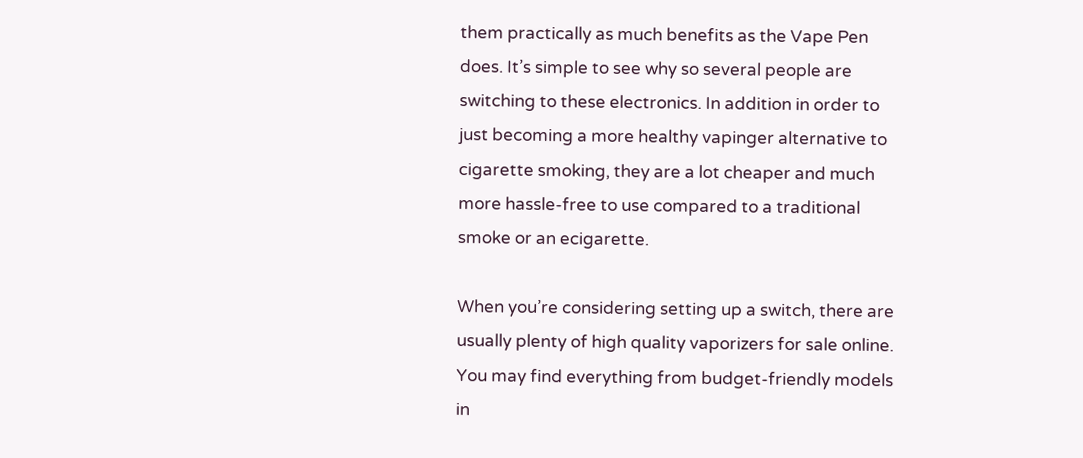them practically as much benefits as the Vape Pen does. It’s simple to see why so several people are switching to these electronics. In addition in order to just becoming a more healthy vapinger alternative to cigarette smoking, they are a lot cheaper and much more hassle-free to use compared to a traditional smoke or an ecigarette.

When you’re considering setting up a switch, there are usually plenty of high quality vaporizers for sale online. You may find everything from budget-friendly models in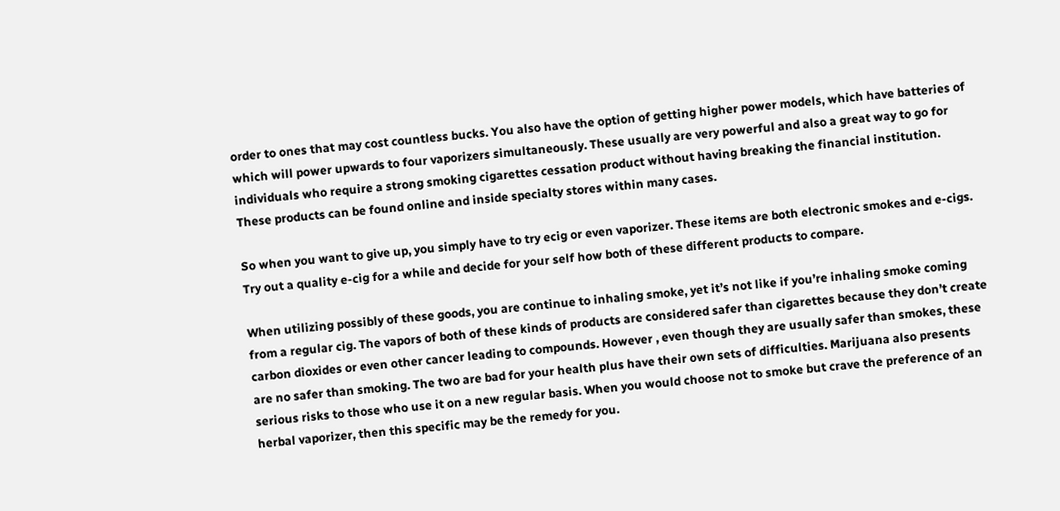order to ones that may cost countless bucks. You also have the option of getting higher power models, which have batteries of which will power upwards to four vaporizers simultaneously. These usually are very powerful and also a great way to go for individuals who require a strong smoking cigarettes cessation product without having breaking the financial institution. These products can be found online and inside specialty stores within many cases.

So when you want to give up, you simply have to try ecig or even vaporizer. These items are both electronic smokes and e-cigs. Try out a quality e-cig for a while and decide for your self how both of these different products to compare.

When utilizing possibly of these goods, you are continue to inhaling smoke, yet it’s not like if you’re inhaling smoke coming from a regular cig. The vapors of both of these kinds of products are considered safer than cigarettes because they don’t create carbon dioxides or even other cancer leading to compounds. However , even though they are usually safer than smokes, these are no safer than smoking. The two are bad for your health plus have their own sets of difficulties. Marijuana also presents serious risks to those who use it on a new regular basis. When you would choose not to smoke but crave the preference of an herbal vaporizer, then this specific may be the remedy for you.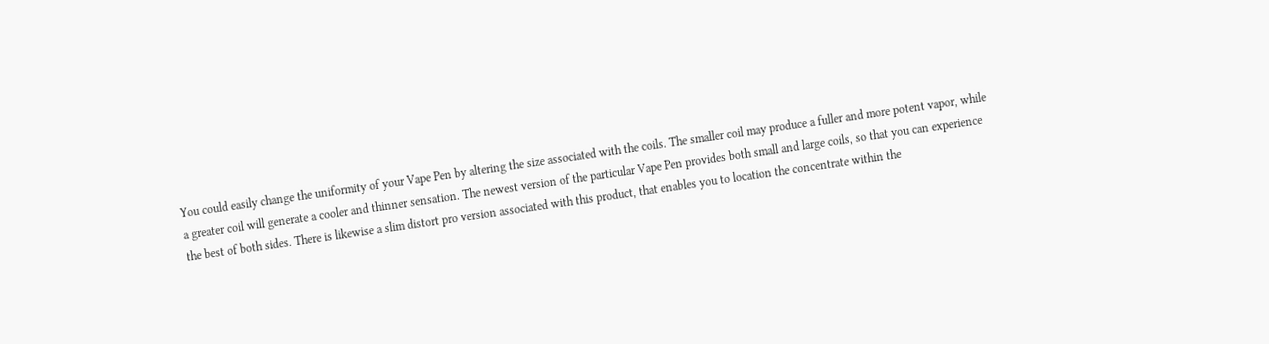You could easily change the uniformity of your Vape Pen by altering the size associated with the coils. The smaller coil may produce a fuller and more potent vapor, while a greater coil will generate a cooler and thinner sensation. The newest version of the particular Vape Pen provides both small and large coils, so that you can experience the best of both sides. There is likewise a slim distort pro version associated with this product, that enables you to location the concentrate within the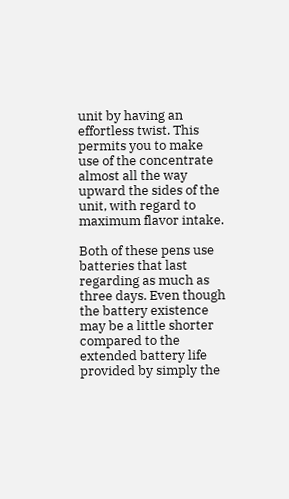unit by having an effortless twist. This permits you to make use of the concentrate almost all the way upward the sides of the unit, with regard to maximum flavor intake.

Both of these pens use batteries that last regarding as much as three days. Even though the battery existence may be a little shorter compared to the extended battery life provided by simply the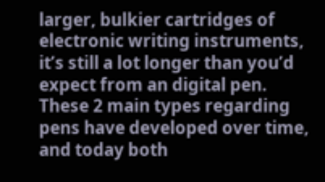larger, bulkier cartridges of electronic writing instruments, it’s still a lot longer than you’d expect from an digital pen. These 2 main types regarding pens have developed over time, and today both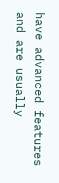have advanced features and are usually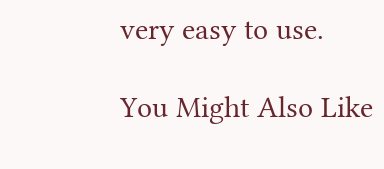very easy to use.

You Might Also Like